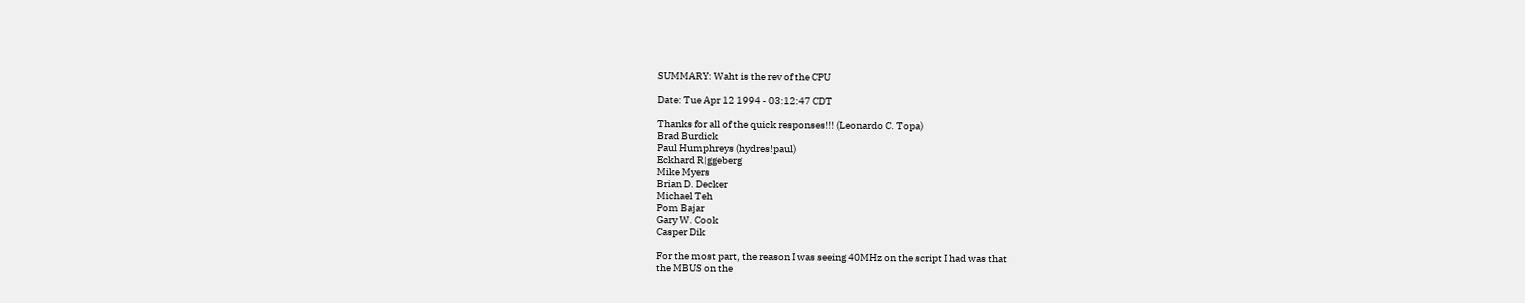SUMMARY: Waht is the rev of the CPU

Date: Tue Apr 12 1994 - 03:12:47 CDT

Thanks for all of the quick responses!!! (Leonardo C. Topa)
Brad Burdick
Paul Humphreys (hydres!paul)
Eckhard R|ggeberg
Mike Myers
Brian D. Decker
Michael Teh
Pom Bajar
Gary W. Cook
Casper Dik

For the most part, the reason I was seeing 40MHz on the script I had was that
the MBUS on the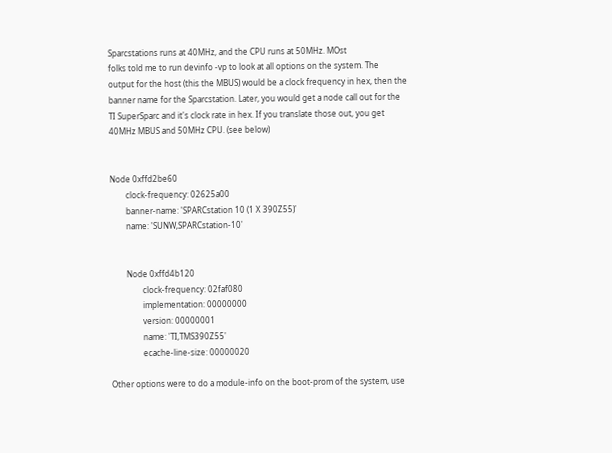Sparcstations runs at 40MHz, and the CPU runs at 50MHz. MOst
folks told me to run devinfo -vp to look at all options on the system. The
output for the host (this the MBUS) would be a clock frequency in hex, then the
banner name for the Sparcstation. Later, you would get a node call out for the
TI SuperSparc and it's clock rate in hex. If you translate those out, you get
40MHz MBUS and 50MHz CPU. (see below)


Node 0xffd2be60
        clock-frequency: 02625a00
        banner-name: 'SPARCstation 10 (1 X 390Z55)'
        name: 'SUNW,SPARCstation-10'


        Node 0xffd4b120
                clock-frequency: 02faf080
                implementation: 00000000
                version: 00000001
                name: 'TI,TMS390Z55'
                ecache-line-size: 00000020

Other options were to do a module-info on the boot-prom of the system, use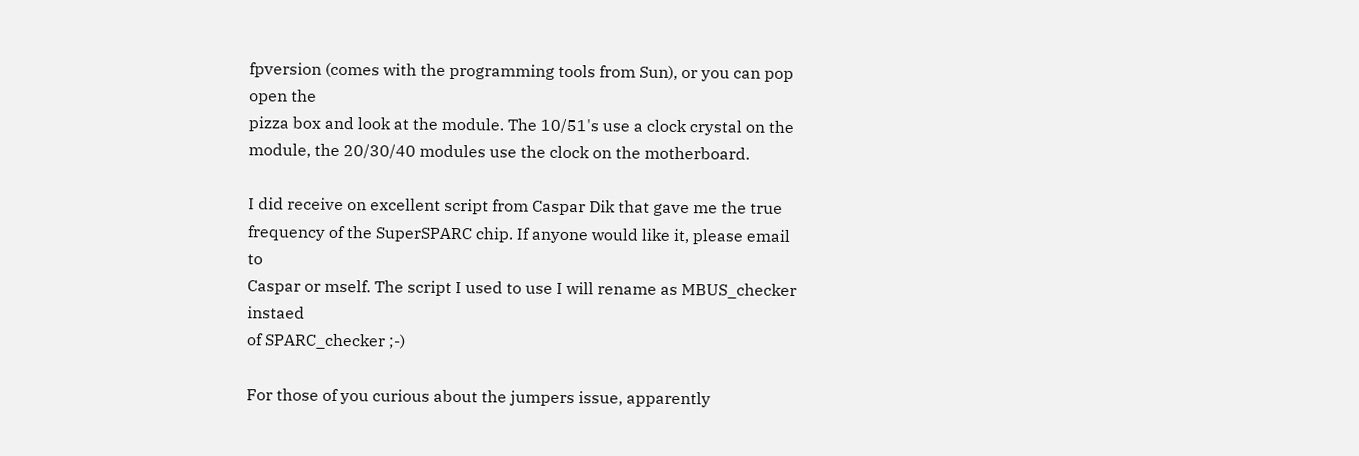fpversion (comes with the programming tools from Sun), or you can pop open the
pizza box and look at the module. The 10/51's use a clock crystal on the
module, the 20/30/40 modules use the clock on the motherboard.

I did receive on excellent script from Caspar Dik that gave me the true
frequency of the SuperSPARC chip. If anyone would like it, please email to
Caspar or mself. The script I used to use I will rename as MBUS_checker instaed
of SPARC_checker ;-)

For those of you curious about the jumpers issue, apparently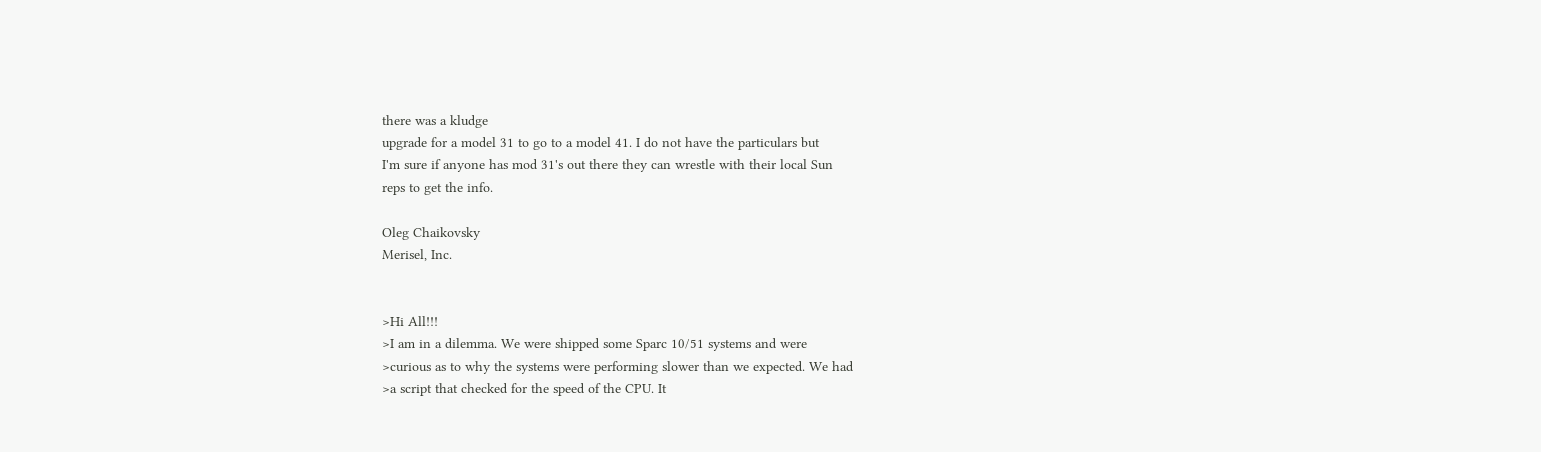there was a kludge
upgrade for a model 31 to go to a model 41. I do not have the particulars but
I'm sure if anyone has mod 31's out there they can wrestle with their local Sun
reps to get the info.

Oleg Chaikovsky
Merisel, Inc.


>Hi All!!!
>I am in a dilemma. We were shipped some Sparc 10/51 systems and were
>curious as to why the systems were performing slower than we expected. We had
>a script that checked for the speed of the CPU. It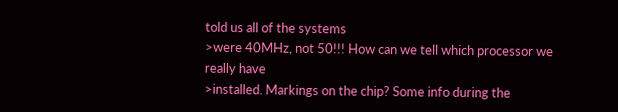told us all of the systems
>were 40MHz, not 50!!! How can we tell which processor we really have
>installed. Markings on the chip? Some info during the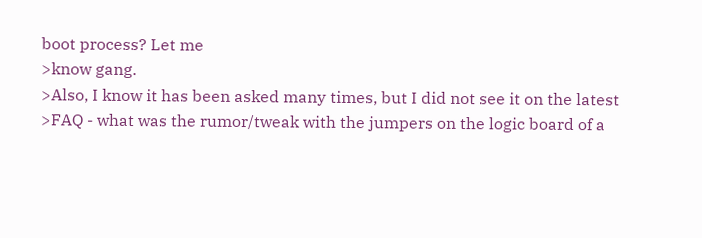boot process? Let me
>know gang.
>Also, I know it has been asked many times, but I did not see it on the latest
>FAQ - what was the rumor/tweak with the jumpers on the logic board of a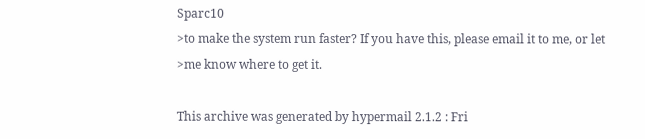Sparc10
>to make the system run faster? If you have this, please email it to me, or let
>me know where to get it.

This archive was generated by hypermail 2.1.2 : Fri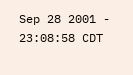Sep 28 2001 - 23:08:58 CDT